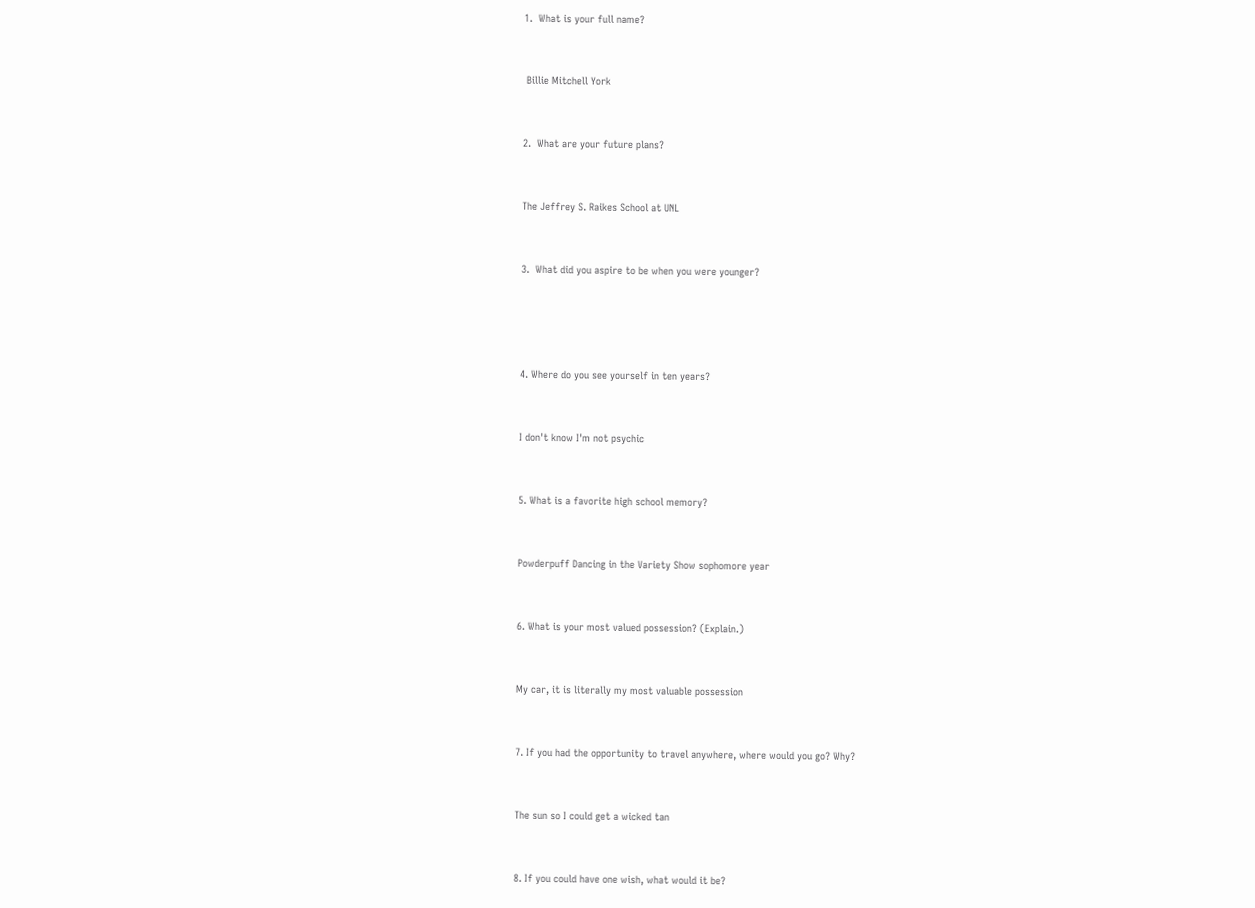1.  What is your full name?


 Billie Mitchell York


2.  What are your future plans?


The Jeffrey S. Raikes School at UNL


3.  What did you aspire to be when you were younger?




4. Where do you see yourself in ten years?


I don't know I'm not psychic


5. What is a favorite high school memory?


Powderpuff Dancing in the Variety Show sophomore year


6. What is your most valued possession? (Explain.)


My car, it is literally my most valuable possession


7. If you had the opportunity to travel anywhere, where would you go? Why?


The sun so I could get a wicked tan


8. If you could have one wish, what would it be?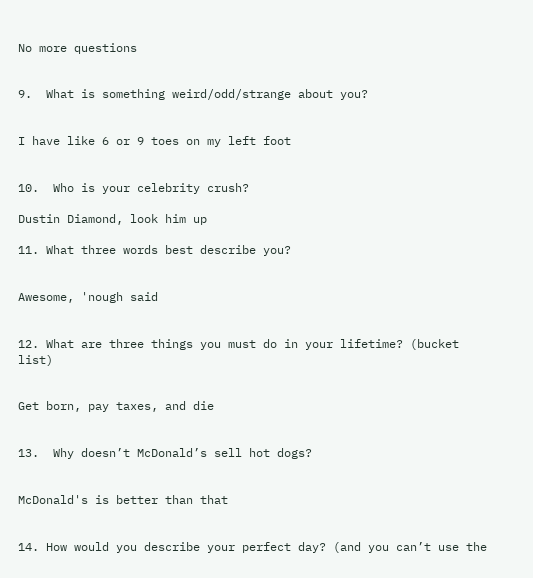No more questions


9.  What is something weird/odd/strange about you?


I have like 6 or 9 toes on my left foot


10.  Who is your celebrity crush?

Dustin Diamond, look him up

11. What three words best describe you?


Awesome, 'nough said


12. What are three things you must do in your lifetime? (bucket list)


Get born, pay taxes, and die


13.  Why doesn’t McDonald’s sell hot dogs?


McDonald's is better than that


14. How would you describe your perfect day? (and you can’t use the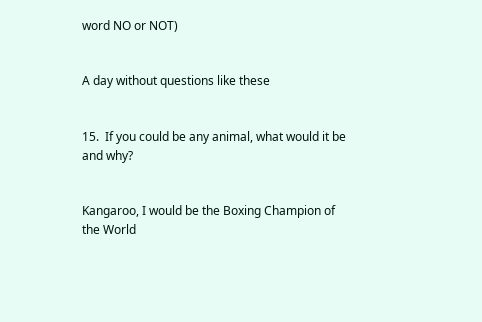word NO or NOT)


A day without questions like these


15.  If you could be any animal, what would it be and why?


Kangaroo, I would be the Boxing Champion of the World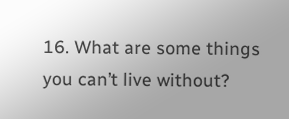16. What are some things you can’t live without?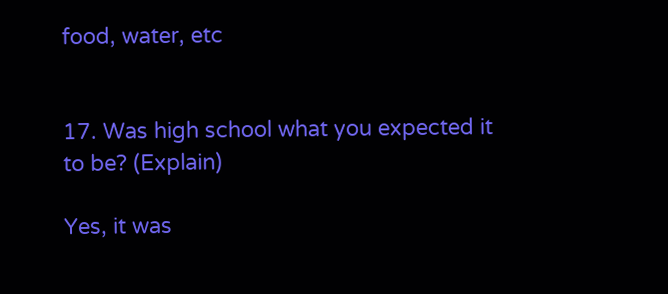food, water, etc


17. Was high school what you expected it to be? (Explain)

Yes, it was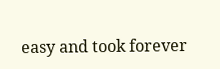easy and took forever